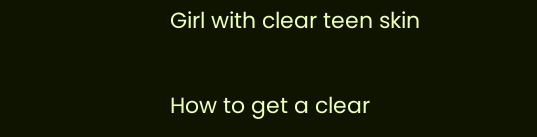Girl with clear teen skin

How to get a clear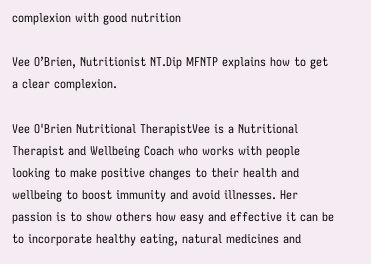complexion with good nutrition

Vee O’Brien, Nutritionist NT.Dip MFNTP explains how to get a clear complexion.

Vee O'Brien Nutritional TherapistVee is a Nutritional Therapist and Wellbeing Coach who works with people looking to make positive changes to their health and wellbeing to boost immunity and avoid illnesses. Her passion is to show others how easy and effective it can be to incorporate healthy eating, natural medicines and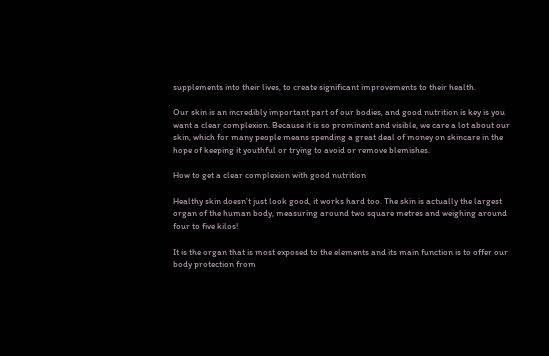supplements into their lives, to create significant improvements to their health.

Our skin is an incredibly important part of our bodies, and good nutrition is key is you want a clear complexion. Because it is so prominent and visible, we care a lot about our skin, which for many people means spending a great deal of money on skincare in the hope of keeping it youthful or trying to avoid or remove blemishes.

How to get a clear complexion with good nutrition

Healthy skin doesn’t just look good, it works hard too. The skin is actually the largest organ of the human body, measuring around two square metres and weighing around four to five kilos!

It is the organ that is most exposed to the elements and its main function is to offer our body protection from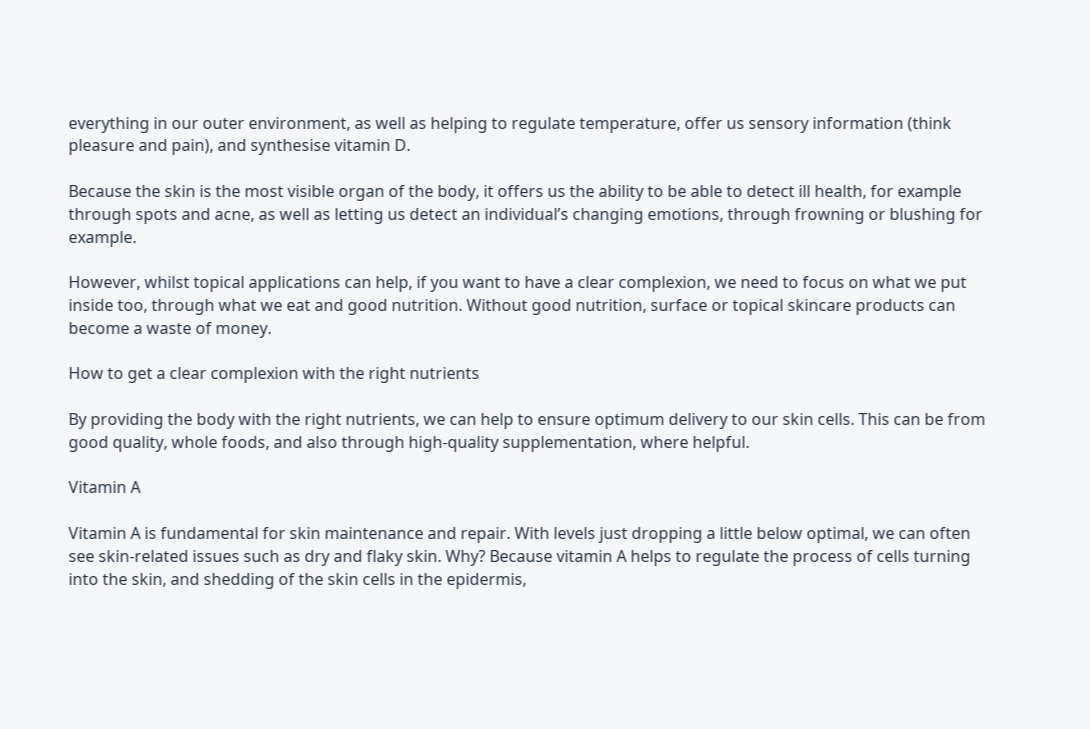everything in our outer environment, as well as helping to regulate temperature, offer us sensory information (think pleasure and pain), and synthesise vitamin D.

Because the skin is the most visible organ of the body, it offers us the ability to be able to detect ill health, for example through spots and acne, as well as letting us detect an individual’s changing emotions, through frowning or blushing for example.

However, whilst topical applications can help, if you want to have a clear complexion, we need to focus on what we put inside too, through what we eat and good nutrition. Without good nutrition, surface or topical skincare products can become a waste of money.

How to get a clear complexion with the right nutrients

By providing the body with the right nutrients, we can help to ensure optimum delivery to our skin cells. This can be from good quality, whole foods, and also through high-quality supplementation, where helpful.

Vitamin A

Vitamin A is fundamental for skin maintenance and repair. With levels just dropping a little below optimal, we can often see skin-related issues such as dry and flaky skin. Why? Because vitamin A helps to regulate the process of cells turning into the skin, and shedding of the skin cells in the epidermis,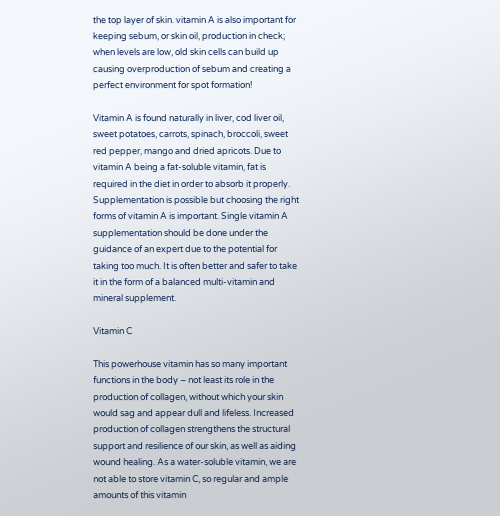the top layer of skin. vitamin A is also important for keeping sebum, or skin oil, production in check; when levels are low, old skin cells can build up causing overproduction of sebum and creating a perfect environment for spot formation!

Vitamin A is found naturally in liver, cod liver oil, sweet potatoes, carrots, spinach, broccoli, sweet red pepper, mango and dried apricots. Due to vitamin A being a fat-soluble vitamin, fat is required in the diet in order to absorb it properly. Supplementation is possible but choosing the right forms of vitamin A is important. Single vitamin A supplementation should be done under the guidance of an expert due to the potential for taking too much. It is often better and safer to take it in the form of a balanced multi-vitamin and mineral supplement.

Vitamin C

This powerhouse vitamin has so many important functions in the body – not least its role in the production of collagen, without which your skin would sag and appear dull and lifeless. Increased production of collagen strengthens the structural support and resilience of our skin, as well as aiding wound healing. As a water-soluble vitamin, we are not able to store vitamin C, so regular and ample amounts of this vitamin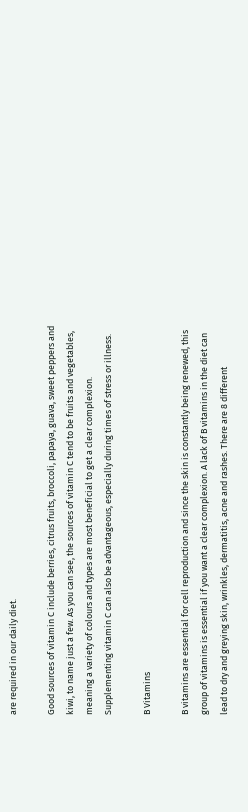are required in our daily diet.

Good sources of vitamin C include berries, citrus fruits, broccoli, papaya, guava, sweet peppers and kiwi, to name just a few. As you can see, the sources of vitamin C tend to be fruits and vegetables, meaning a variety of colours and types are most beneficial to get a clear complexion. Supplementing vitamin C can also be advantageous, especially during times of stress or illness.

B Vitamins

B vitamins are essential for cell reproduction and since the skin is constantly being renewed, this group of vitamins is essential if you want a clear complexion. A lack of B vitamins in the diet can lead to dry and greying skin, wrinkles, dermatitis, acne and rashes. There are 8 different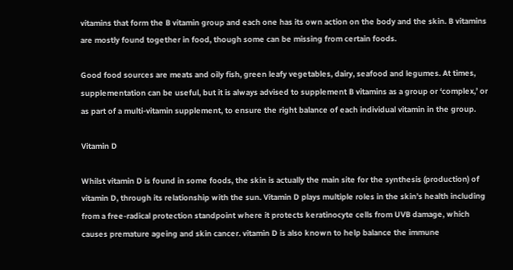vitamins that form the B vitamin group and each one has its own action on the body and the skin. B vitamins are mostly found together in food, though some can be missing from certain foods.

Good food sources are meats and oily fish, green leafy vegetables, dairy, seafood and legumes. At times, supplementation can be useful, but it is always advised to supplement B vitamins as a group or ‘complex,’ or as part of a multi-vitamin supplement, to ensure the right balance of each individual vitamin in the group.

Vitamin D

Whilst vitamin D is found in some foods, the skin is actually the main site for the synthesis (production) of vitamin D, through its relationship with the sun. Vitamin D plays multiple roles in the skin’s health including from a free-radical protection standpoint where it protects keratinocyte cells from UVB damage, which causes premature ageing and skin cancer. vitamin D is also known to help balance the immune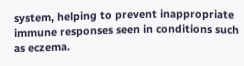system, helping to prevent inappropriate immune responses seen in conditions such as eczema.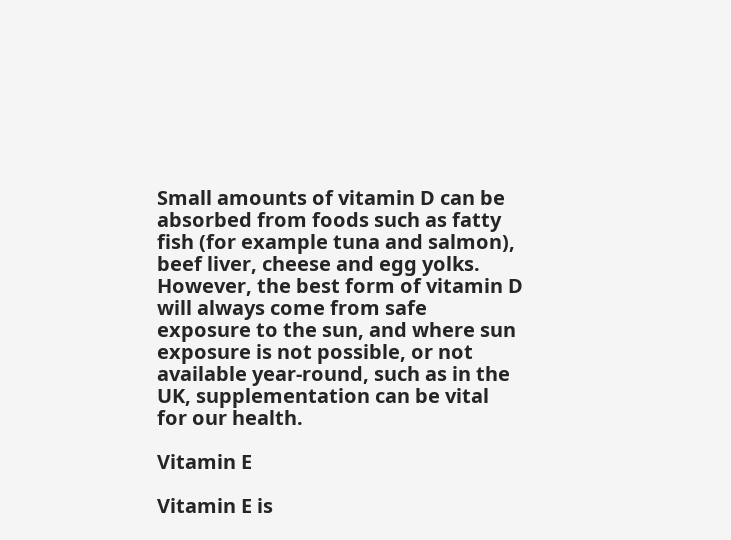Small amounts of vitamin D can be absorbed from foods such as fatty fish (for example tuna and salmon), beef liver, cheese and egg yolks. However, the best form of vitamin D will always come from safe exposure to the sun, and where sun exposure is not possible, or not available year-round, such as in the UK, supplementation can be vital for our health.

Vitamin E

Vitamin E is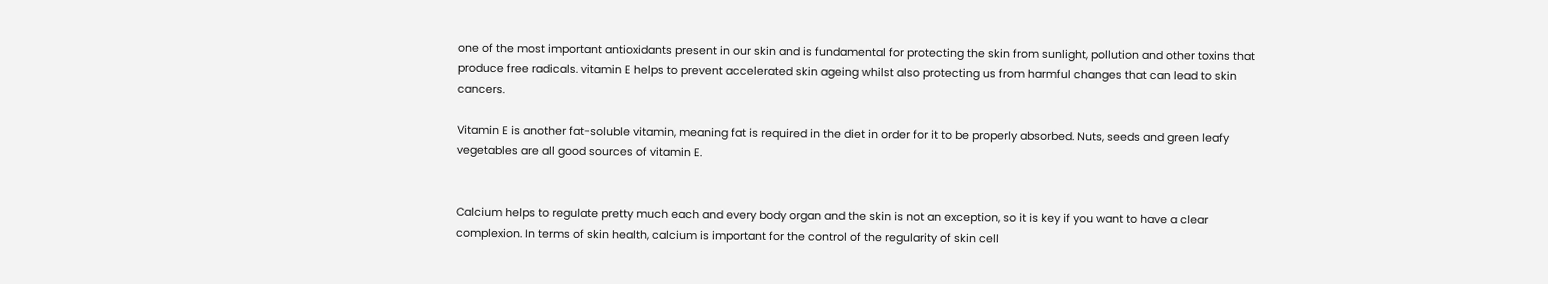one of the most important antioxidants present in our skin and is fundamental for protecting the skin from sunlight, pollution and other toxins that produce free radicals. vitamin E helps to prevent accelerated skin ageing whilst also protecting us from harmful changes that can lead to skin cancers.

Vitamin E is another fat-soluble vitamin, meaning fat is required in the diet in order for it to be properly absorbed. Nuts, seeds and green leafy vegetables are all good sources of vitamin E.


Calcium helps to regulate pretty much each and every body organ and the skin is not an exception, so it is key if you want to have a clear complexion. In terms of skin health, calcium is important for the control of the regularity of skin cell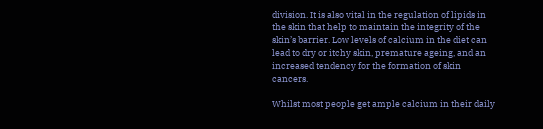division. It is also vital in the regulation of lipids in the skin that help to maintain the integrity of the skin’s barrier. Low levels of calcium in the diet can lead to dry or itchy skin, premature ageing, and an increased tendency for the formation of skin cancers.

Whilst most people get ample calcium in their daily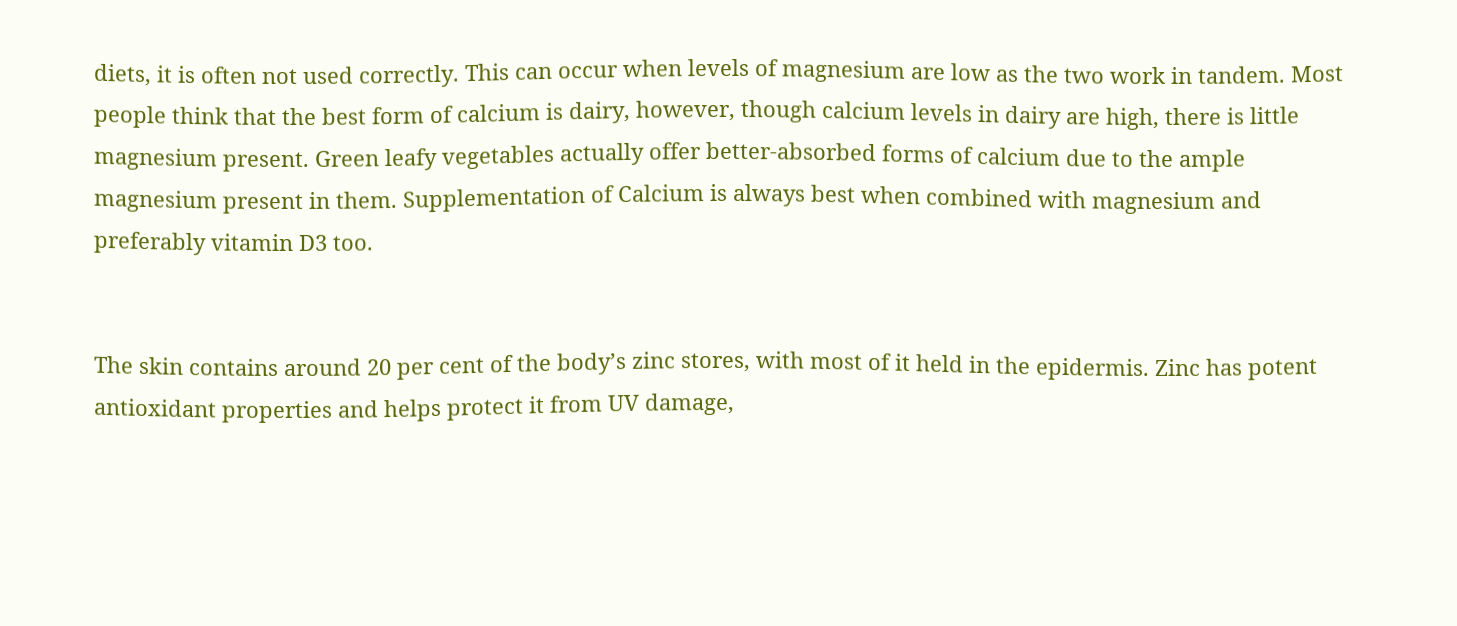diets, it is often not used correctly. This can occur when levels of magnesium are low as the two work in tandem. Most people think that the best form of calcium is dairy, however, though calcium levels in dairy are high, there is little magnesium present. Green leafy vegetables actually offer better-absorbed forms of calcium due to the ample magnesium present in them. Supplementation of Calcium is always best when combined with magnesium and preferably vitamin D3 too.


The skin contains around 20 per cent of the body’s zinc stores, with most of it held in the epidermis. Zinc has potent antioxidant properties and helps protect it from UV damage,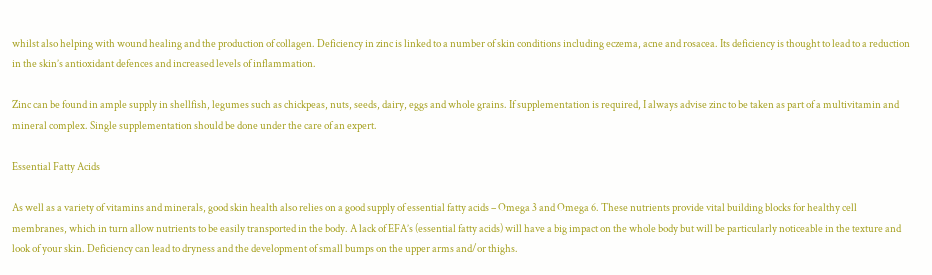whilst also helping with wound healing and the production of collagen. Deficiency in zinc is linked to a number of skin conditions including eczema, acne and rosacea. Its deficiency is thought to lead to a reduction in the skin’s antioxidant defences and increased levels of inflammation.

Zinc can be found in ample supply in shellfish, legumes such as chickpeas, nuts, seeds, dairy, eggs and whole grains. If supplementation is required, I always advise zinc to be taken as part of a multivitamin and mineral complex. Single supplementation should be done under the care of an expert.

Essential Fatty Acids

As well as a variety of vitamins and minerals, good skin health also relies on a good supply of essential fatty acids – Omega 3 and Omega 6. These nutrients provide vital building blocks for healthy cell membranes, which in turn allow nutrients to be easily transported in the body. A lack of EFA’s (essential fatty acids) will have a big impact on the whole body but will be particularly noticeable in the texture and look of your skin. Deficiency can lead to dryness and the development of small bumps on the upper arms and/or thighs.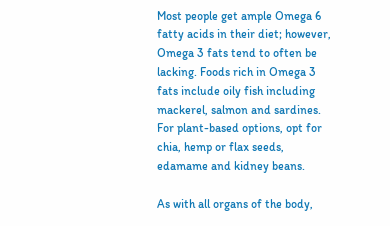Most people get ample Omega 6 fatty acids in their diet; however, Omega 3 fats tend to often be lacking. Foods rich in Omega 3 fats include oily fish including mackerel, salmon and sardines. For plant-based options, opt for chia, hemp or flax seeds, edamame and kidney beans.

As with all organs of the body,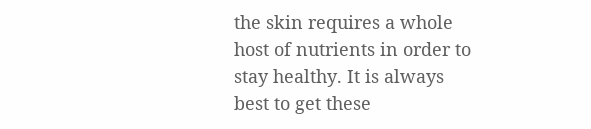the skin requires a whole host of nutrients in order to stay healthy. It is always best to get these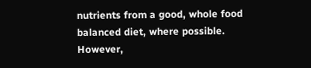nutrients from a good, whole food balanced diet, where possible. However,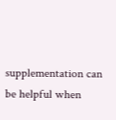supplementation can be helpful when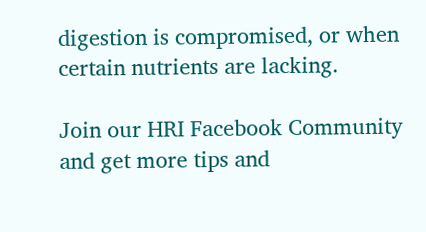digestion is compromised, or when certain nutrients are lacking.

Join our HRI Facebook Community and get more tips and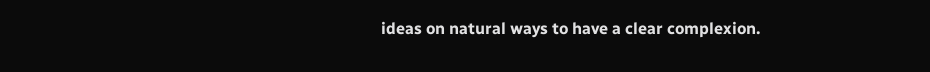ideas on natural ways to have a clear complexion.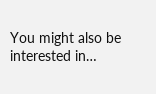You might also be interested in…